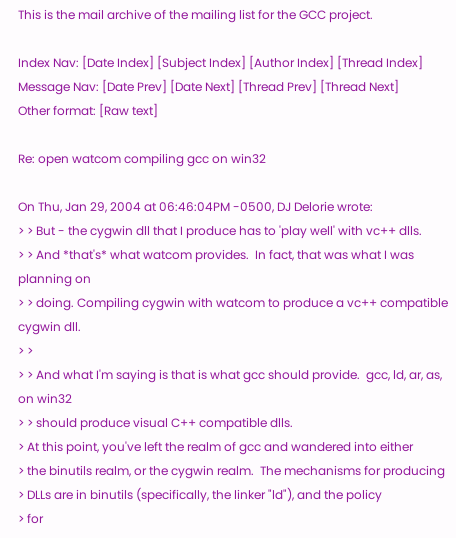This is the mail archive of the mailing list for the GCC project.

Index Nav: [Date Index] [Subject Index] [Author Index] [Thread Index]
Message Nav: [Date Prev] [Date Next] [Thread Prev] [Thread Next]
Other format: [Raw text]

Re: open watcom compiling gcc on win32

On Thu, Jan 29, 2004 at 06:46:04PM -0500, DJ Delorie wrote:
> > But - the cygwin dll that I produce has to 'play well' with vc++ dlls.
> > And *that's* what watcom provides.  In fact, that was what I was planning on
> > doing. Compiling cygwin with watcom to produce a vc++ compatible cygwin dll.
> >
> > And what I'm saying is that is what gcc should provide.  gcc, ld, ar, as, on win32
> > should produce visual C++ compatible dlls.
> At this point, you've left the realm of gcc and wandered into either
> the binutils realm, or the cygwin realm.  The mechanisms for producing
> DLLs are in binutils (specifically, the linker "ld"), and the policy
> for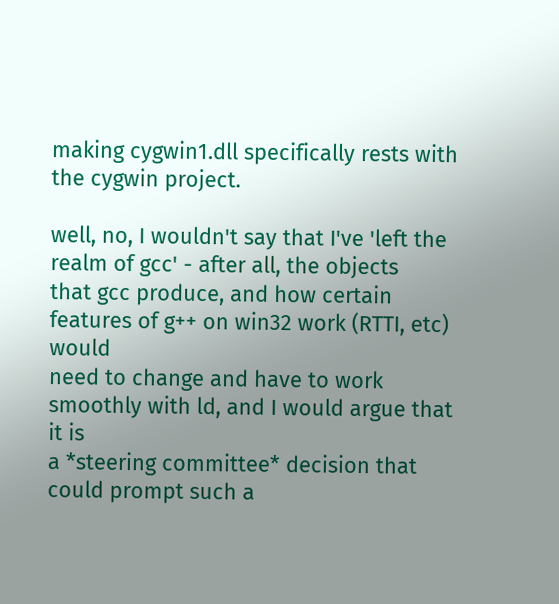making cygwin1.dll specifically rests with the cygwin project.

well, no, I wouldn't say that I've 'left the realm of gcc' - after all, the objects
that gcc produce, and how certain features of g++ on win32 work (RTTI, etc) would
need to change and have to work smoothly with ld, and I would argue that it is
a *steering committee* decision that could prompt such a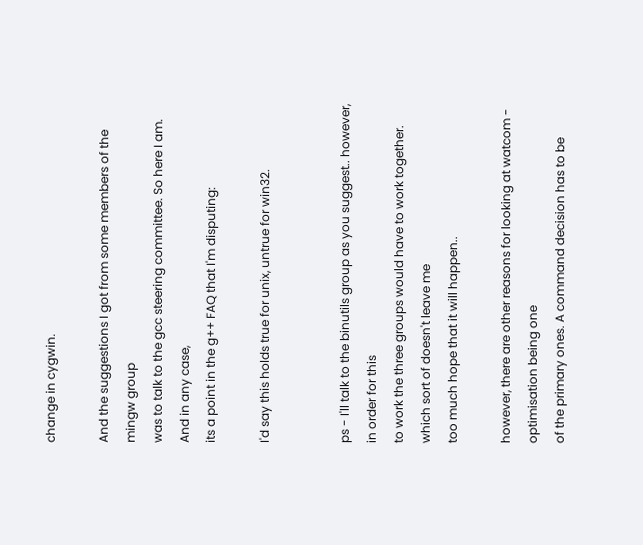change in cygwin.

And the suggestions I got from some members of the mingw group
was to talk to the gcc steering committee. So here I am.  And in any case,
its a point in the g++ FAQ that I'm disputing:

I'd say this holds true for unix, untrue for win32.


ps - I'll talk to the binutils group as you suggest.. however, in order for this
to work the three groups would have to work together. which sort of doesn't leave me
too much hope that it will happen..

however, there are other reasons for looking at watcom - optimisation being one
of the primary ones. A command decision has to be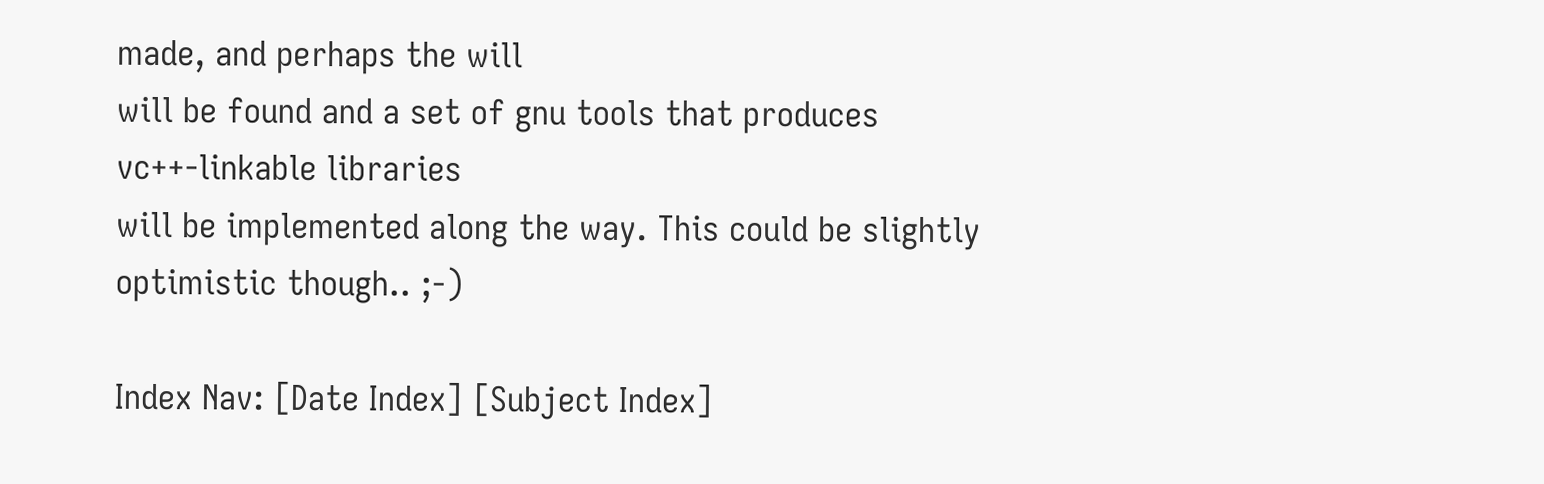made, and perhaps the will
will be found and a set of gnu tools that produces vc++-linkable libraries
will be implemented along the way. This could be slightly optimistic though.. ;-)

Index Nav: [Date Index] [Subject Index]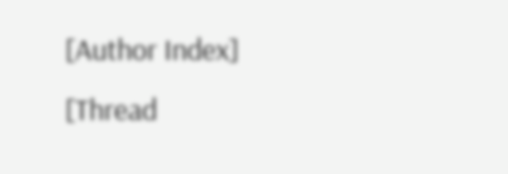[Author Index] [Thread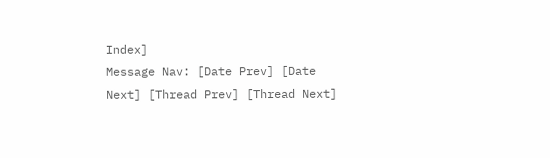Index]
Message Nav: [Date Prev] [Date Next] [Thread Prev] [Thread Next]